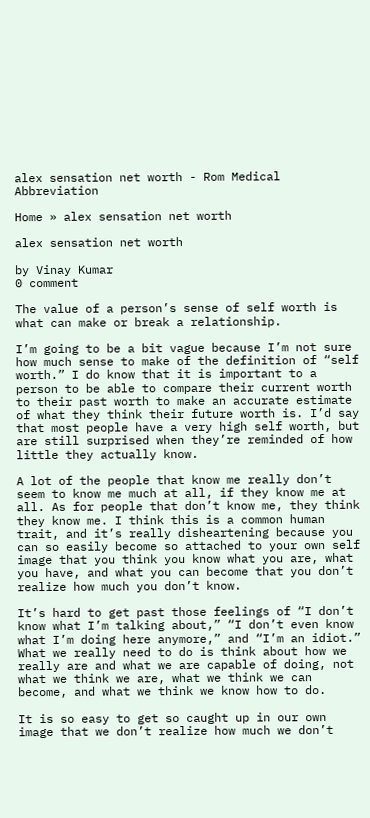alex sensation net worth - Rom Medical Abbreviation

Home » alex sensation net worth

alex sensation net worth

by Vinay Kumar
0 comment

The value of a person’s sense of self worth is what can make or break a relationship.

I’m going to be a bit vague because I’m not sure how much sense to make of the definition of “self worth.” I do know that it is important to a person to be able to compare their current worth to their past worth to make an accurate estimate of what they think their future worth is. I’d say that most people have a very high self worth, but are still surprised when they’re reminded of how little they actually know.

A lot of the people that know me really don’t seem to know me much at all, if they know me at all. As for people that don’t know me, they think they know me. I think this is a common human trait, and it’s really disheartening because you can so easily become so attached to your own self image that you think you know what you are, what you have, and what you can become that you don’t realize how much you don’t know.

It’s hard to get past those feelings of “I don’t know what I’m talking about,” “I don’t even know what I’m doing here anymore,” and “I’m an idiot.” What we really need to do is think about how we really are and what we are capable of doing, not what we think we are, what we think we can become, and what we think we know how to do.

It is so easy to get so caught up in our own image that we don’t realize how much we don’t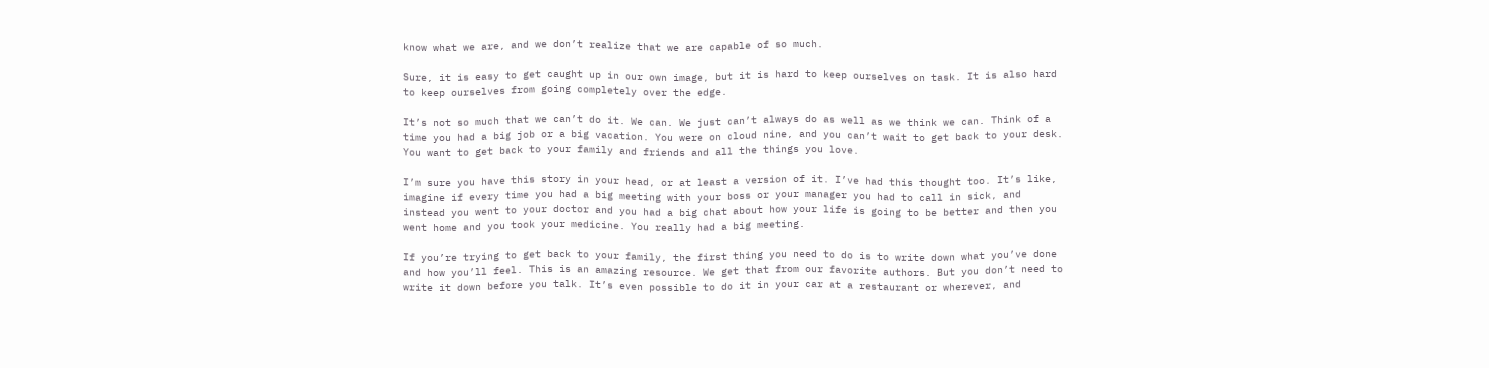know what we are, and we don’t realize that we are capable of so much.

Sure, it is easy to get caught up in our own image, but it is hard to keep ourselves on task. It is also hard to keep ourselves from going completely over the edge.

It’s not so much that we can’t do it. We can. We just can’t always do as well as we think we can. Think of a time you had a big job or a big vacation. You were on cloud nine, and you can’t wait to get back to your desk. You want to get back to your family and friends and all the things you love.

I’m sure you have this story in your head, or at least a version of it. I’ve had this thought too. It’s like, imagine if every time you had a big meeting with your boss or your manager you had to call in sick, and instead you went to your doctor and you had a big chat about how your life is going to be better and then you went home and you took your medicine. You really had a big meeting.

If you’re trying to get back to your family, the first thing you need to do is to write down what you’ve done and how you’ll feel. This is an amazing resource. We get that from our favorite authors. But you don’t need to write it down before you talk. It’s even possible to do it in your car at a restaurant or wherever, and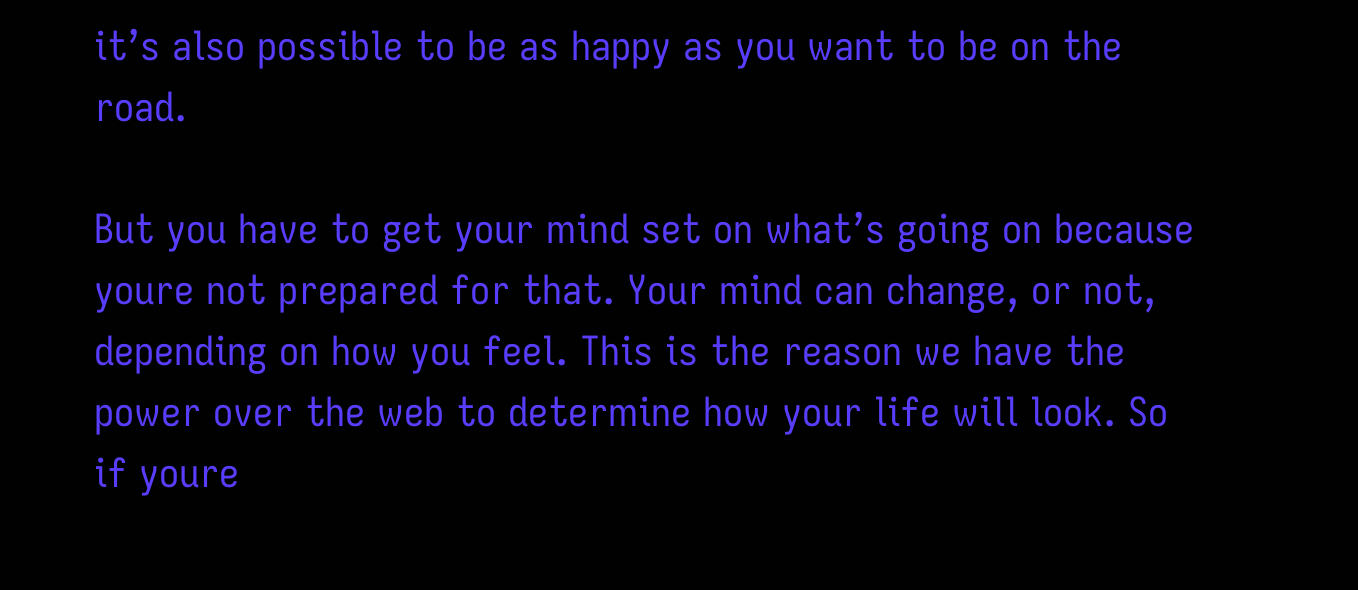it’s also possible to be as happy as you want to be on the road.

But you have to get your mind set on what’s going on because youre not prepared for that. Your mind can change, or not, depending on how you feel. This is the reason we have the power over the web to determine how your life will look. So if youre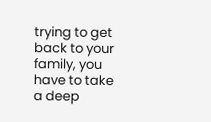trying to get back to your family, you have to take a deep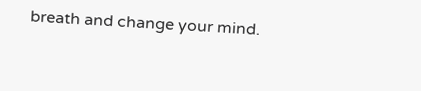breath and change your mind.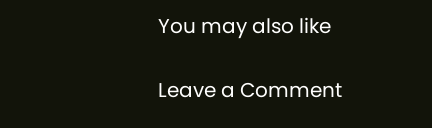You may also like

Leave a Comment